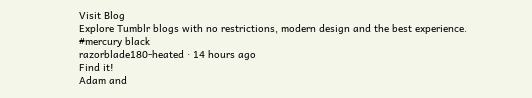Visit Blog
Explore Tumblr blogs with no restrictions, modern design and the best experience.
#mercury black
razorblade180-heated · 14 hours ago
Find it!
Adam and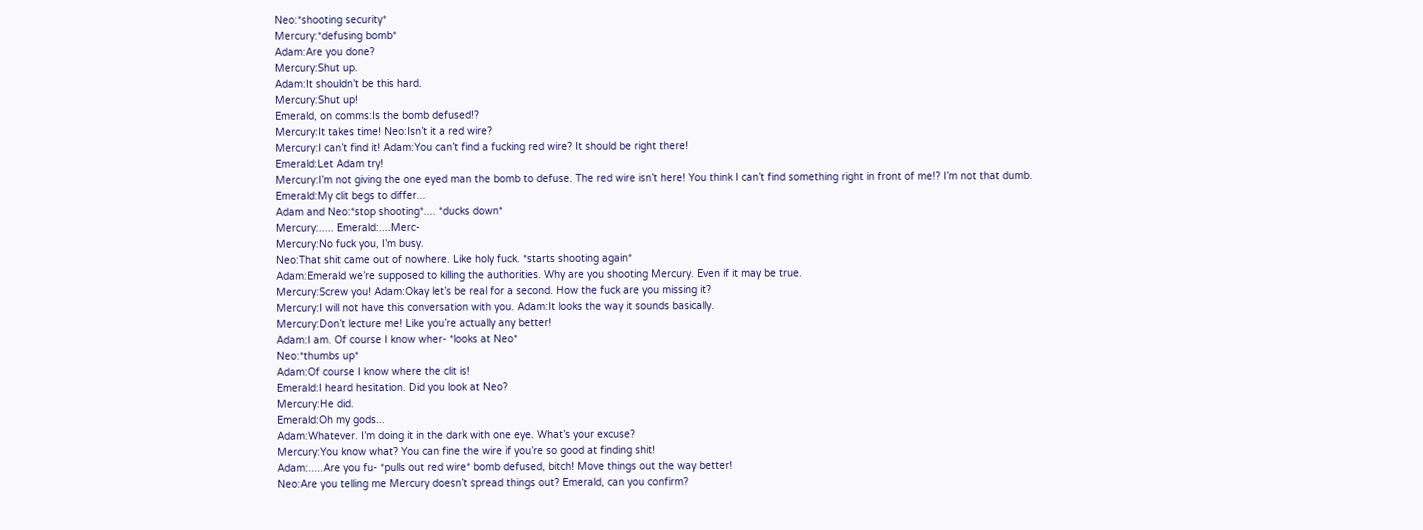Neo:*shooting security*
Mercury:*defusing bomb*
Adam:Are you done?
Mercury:Shut up.
Adam:It shouldn’t be this hard.
Mercury:Shut up!
Emerald, on comms:Is the bomb defused!?
Mercury:It takes time! Neo:Isn’t it a red wire?
Mercury:I can’t find it! Adam:You can’t find a fucking red wire? It should be right there!
Emerald:Let Adam try!
Mercury:I’m not giving the one eyed man the bomb to defuse. The red wire isn’t here! You think I can’t find something right in front of me!? I’m not that dumb.
Emerald:My clit begs to differ...
Adam and Neo:*stop shooting*.... *ducks down*
Mercury:..... Emerald:....Merc-
Mercury:No fuck you, I’m busy.
Neo:That shit came out of nowhere. Like holy fuck. *starts shooting again*
Adam:Emerald we’re supposed to killing the authorities. Why are you shooting Mercury. Even if it may be true.
Mercury:Screw you! Adam:Okay let’s be real for a second. How the fuck are you missing it?
Mercury:I will not have this conversation with you. Adam:It looks the way it sounds basically.
Mercury:Don’t lecture me! Like you’re actually any better!
Adam:I am. Of course I know wher- *looks at Neo*
Neo:*thumbs up*
Adam:Of course I know where the clit is!
Emerald:I heard hesitation. Did you look at Neo?
Mercury:He did.
Emerald:Oh my gods...
Adam:Whatever. I’m doing it in the dark with one eye. What’s your excuse?
Mercury:You know what? You can fine the wire if you’re so good at finding shit!
Adam:.....Are you fu- *pulls out red wire* bomb defused, bitch! Move things out the way better!
Neo:Are you telling me Mercury doesn’t spread things out? Emerald, can you confirm?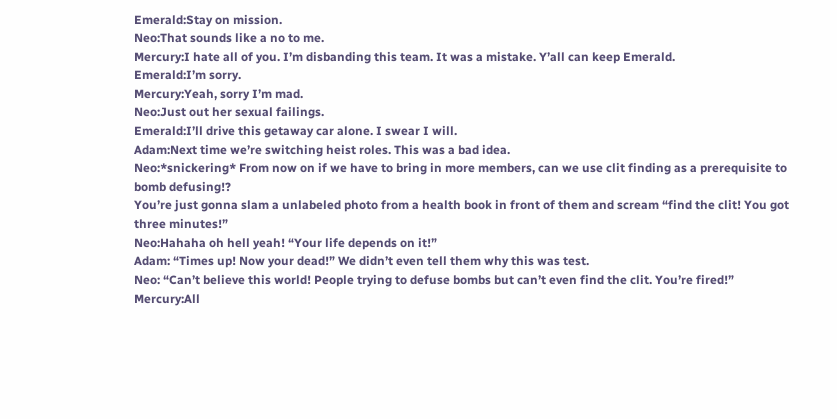Emerald:Stay on mission.
Neo:That sounds like a no to me.
Mercury:I hate all of you. I’m disbanding this team. It was a mistake. Y’all can keep Emerald.
Emerald:I’m sorry.
Mercury:Yeah, sorry I’m mad.
Neo:Just out her sexual failings.
Emerald:I’ll drive this getaway car alone. I swear I will.
Adam:Next time we’re switching heist roles. This was a bad idea.
Neo:*snickering* From now on if we have to bring in more members, can we use clit finding as a prerequisite to bomb defusing!?
You’re just gonna slam a unlabeled photo from a health book in front of them and scream “find the clit! You got three minutes!”
Neo:Hahaha oh hell yeah! “Your life depends on it!”
Adam: “Times up! Now your dead!” We didn’t even tell them why this was test.
Neo: “Can’t believe this world! People trying to defuse bombs but can’t even find the clit. You’re fired!”
Mercury:All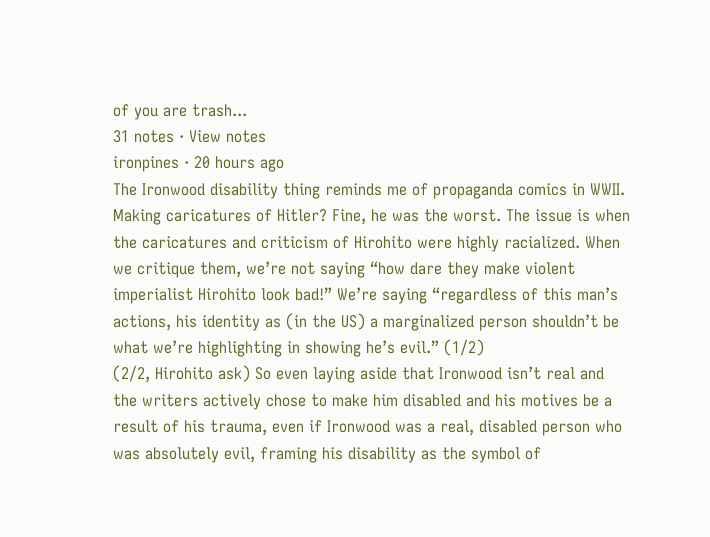of you are trash...
31 notes · View notes
ironpines · 20 hours ago
The Ironwood disability thing reminds me of propaganda comics in WWII. Making caricatures of Hitler? Fine, he was the worst. The issue is when the caricatures and criticism of Hirohito were highly racialized. When we critique them, we’re not saying “how dare they make violent imperialist Hirohito look bad!” We’re saying “regardless of this man’s actions, his identity as (in the US) a marginalized person shouldn’t be what we’re highlighting in showing he’s evil.” (1/2)
(2/2, Hirohito ask) So even laying aside that Ironwood isn’t real and the writers actively chose to make him disabled and his motives be a result of his trauma, even if Ironwood was a real, disabled person who was absolutely evil, framing his disability as the symbol of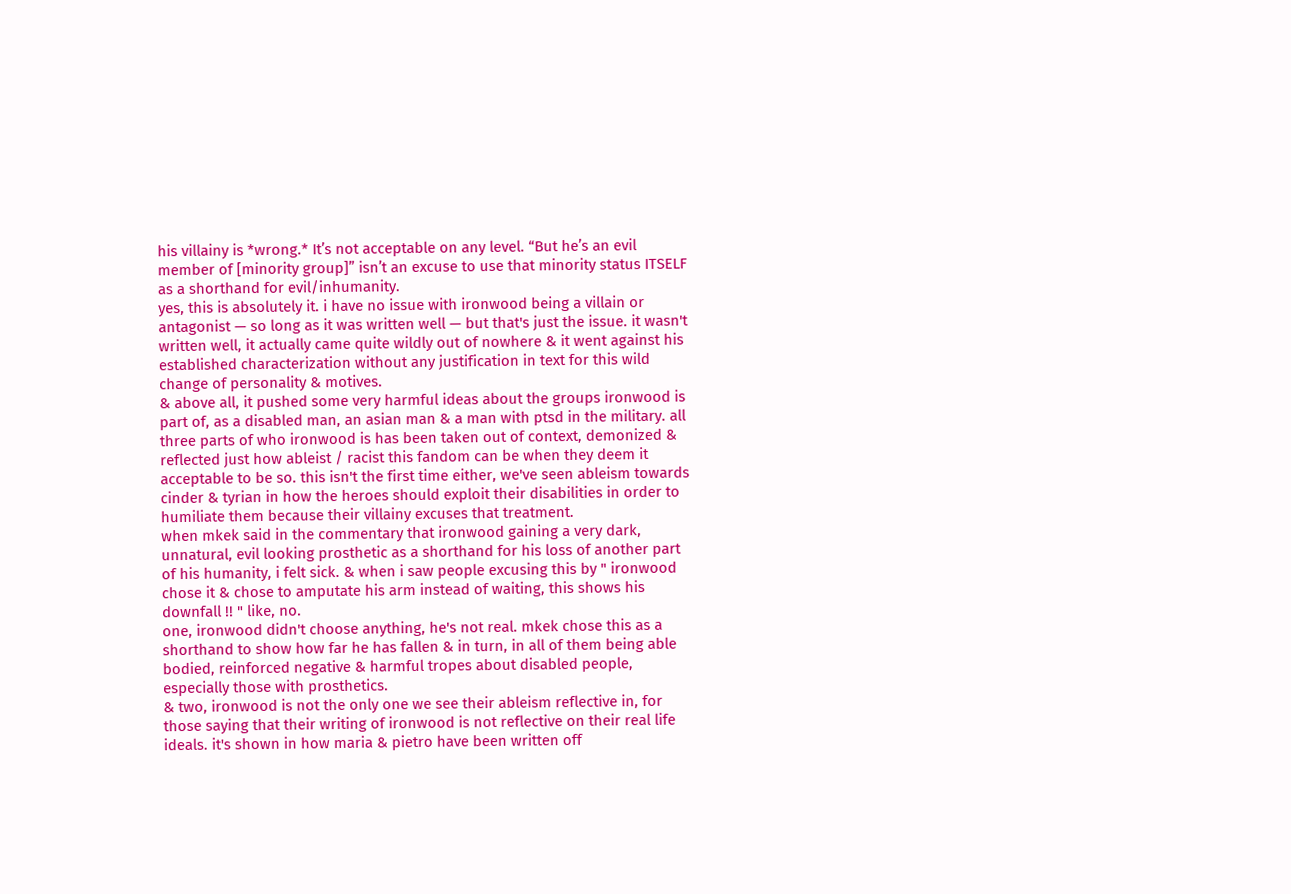his villainy is *wrong.* It’s not acceptable on any level. “But he’s an evil member of [minority group]” isn’t an excuse to use that minority status ITSELF as a shorthand for evil/inhumanity.
yes, this is absolutely it. i have no issue with ironwood being a villain or antagonist — so long as it was written well — but that's just the issue. it wasn't written well, it actually came quite wildly out of nowhere & it went against his established characterization without any justification in text for this wild change of personality & motives.
& above all, it pushed some very harmful ideas about the groups ironwood is part of, as a disabled man, an asian man & a man with ptsd in the military. all three parts of who ironwood is has been taken out of context, demonized & reflected just how ableist / racist this fandom can be when they deem it acceptable to be so. this isn't the first time either, we've seen ableism towards cinder & tyrian in how the heroes should exploit their disabilities in order to humiliate them because their villainy excuses that treatment.
when mkek said in the commentary that ironwood gaining a very dark, unnatural, evil looking prosthetic as a shorthand for his loss of another part of his humanity, i felt sick. & when i saw people excusing this by " ironwood chose it & chose to amputate his arm instead of waiting, this shows his downfall !! " like, no.
one, ironwood didn't choose anything, he's not real. mkek chose this as a shorthand to show how far he has fallen & in turn, in all of them being able bodied, reinforced negative & harmful tropes about disabled people, especially those with prosthetics.
& two, ironwood is not the only one we see their ableism reflective in, for those saying that their writing of ironwood is not reflective on their real life ideals. it's shown in how maria & pietro have been written off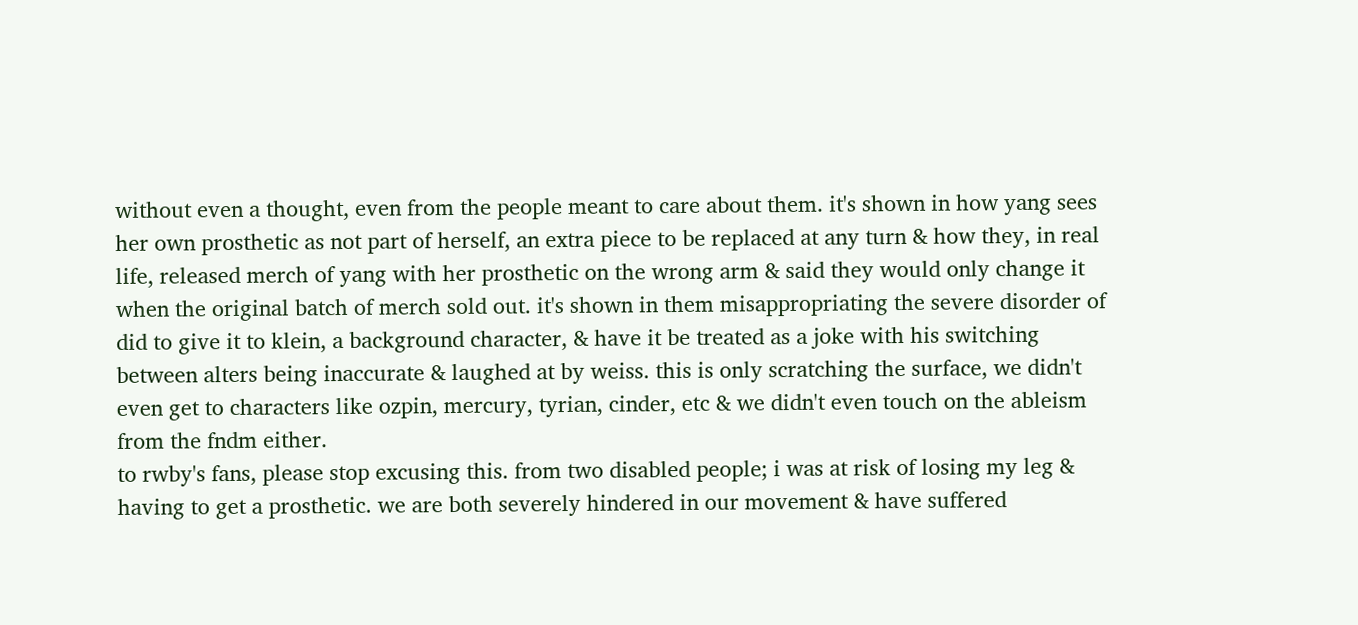without even a thought, even from the people meant to care about them. it's shown in how yang sees her own prosthetic as not part of herself, an extra piece to be replaced at any turn & how they, in real life, released merch of yang with her prosthetic on the wrong arm & said they would only change it when the original batch of merch sold out. it's shown in them misappropriating the severe disorder of did to give it to klein, a background character, & have it be treated as a joke with his switching between alters being inaccurate & laughed at by weiss. this is only scratching the surface, we didn't even get to characters like ozpin, mercury, tyrian, cinder, etc & we didn't even touch on the ableism from the fndm either.
to rwby's fans, please stop excusing this. from two disabled people; i was at risk of losing my leg & having to get a prosthetic. we are both severely hindered in our movement & have suffered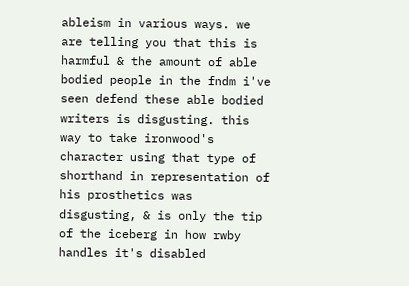ableism in various ways. we are telling you that this is harmful & the amount of able bodied people in the fndm i've seen defend these able bodied writers is disgusting. this way to take ironwood's character using that type of shorthand in representation of his prosthetics was disgusting, & is only the tip of the iceberg in how rwby handles it's disabled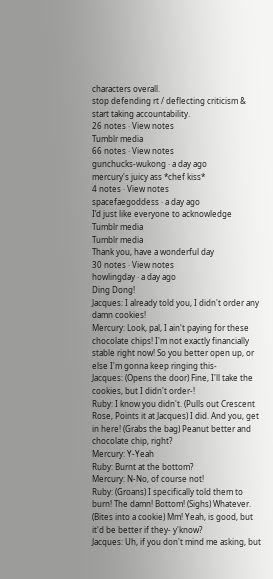characters overall.
stop defending rt / deflecting criticism & start taking accountability.
26 notes · View notes
Tumblr media
66 notes · View notes
gunchucks-wukong · a day ago
mercury's juicy ass *chef kiss*
4 notes · View notes
spacefaegoddess · a day ago
I’d just like everyone to acknowledge
Tumblr media
Tumblr media
Thank you, have a wonderful day
30 notes · View notes
howlingday · a day ago
Ding Dong!
Jacques: I already told you, I didn't order any damn cookies!
Mercury: Look, pal, I ain't paying for these chocolate chips! I'm not exactly financially stable right now! So you better open up, or else I'm gonna keep ringing this-
Jacques: (Opens the door) Fine, I'll take the cookies, but I didn't order-!
Ruby: I know you didn't. (Pulls out Crescent Rose, Points it at Jacques) I did. And you, get in here! (Grabs the bag) Peanut better and chocolate chip, right?
Mercury: Y-Yeah
Ruby: Burnt at the bottom?
Mercury: N-No, of course not!
Ruby: (Groans) I specifically told them to burn! The damn! Bottom! (Sighs) Whatever. (Bites into a cookie) Mm! Yeah, is good, but it'd be better if they- y'know?
Jacques: Uh, if you don't mind me asking, but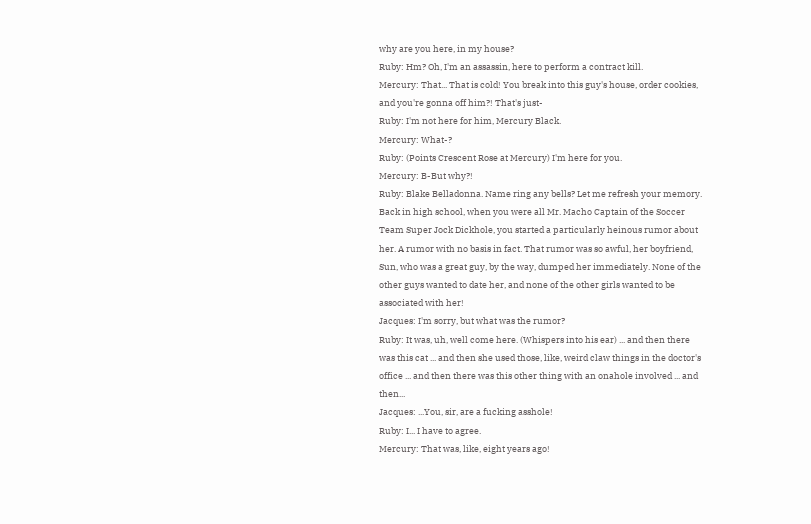why are you here, in my house?
Ruby: Hm? Oh, I'm an assassin, here to perform a contract kill.
Mercury: That... That is cold! You break into this guy's house, order cookies, and you're gonna off him?! That's just-
Ruby: I'm not here for him, Mercury Black.
Mercury: What-?
Ruby: (Points Crescent Rose at Mercury) I'm here for you.
Mercury: B-But why?!
Ruby: Blake Belladonna. Name ring any bells? Let me refresh your memory. Back in high school, when you were all Mr. Macho Captain of the Soccer Team Super Jock Dickhole, you started a particularly heinous rumor about her. A rumor with no basis in fact. That rumor was so awful, her boyfriend, Sun, who was a great guy, by the way, dumped her immediately. None of the other guys wanted to date her, and none of the other girls wanted to be associated with her!
Jacques: I'm sorry, but what was the rumor?
Ruby: It was, uh, well come here. (Whispers into his ear) ... and then there was this cat ... and then she used those, like, weird claw things in the doctor's office ... and then there was this other thing with an onahole involved ... and then...
Jacques: ...You, sir, are a fucking asshole!
Ruby: I... I have to agree.
Mercury: That was, like, eight years ago!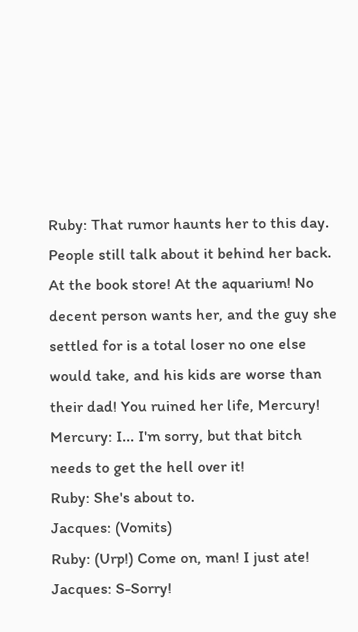Ruby: That rumor haunts her to this day. People still talk about it behind her back. At the book store! At the aquarium! No decent person wants her, and the guy she settled for is a total loser no one else would take, and his kids are worse than their dad! You ruined her life, Mercury!
Mercury: I... I'm sorry, but that bitch needs to get the hell over it!
Ruby: She's about to.
Jacques: (Vomits)
Ruby: (Urp!) Come on, man! I just ate!
Jacques: S-Sorry!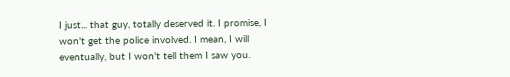I just... that guy, totally deserved it. I promise, I won't get the police involved. I mean, I will eventually, but I won't tell them I saw you.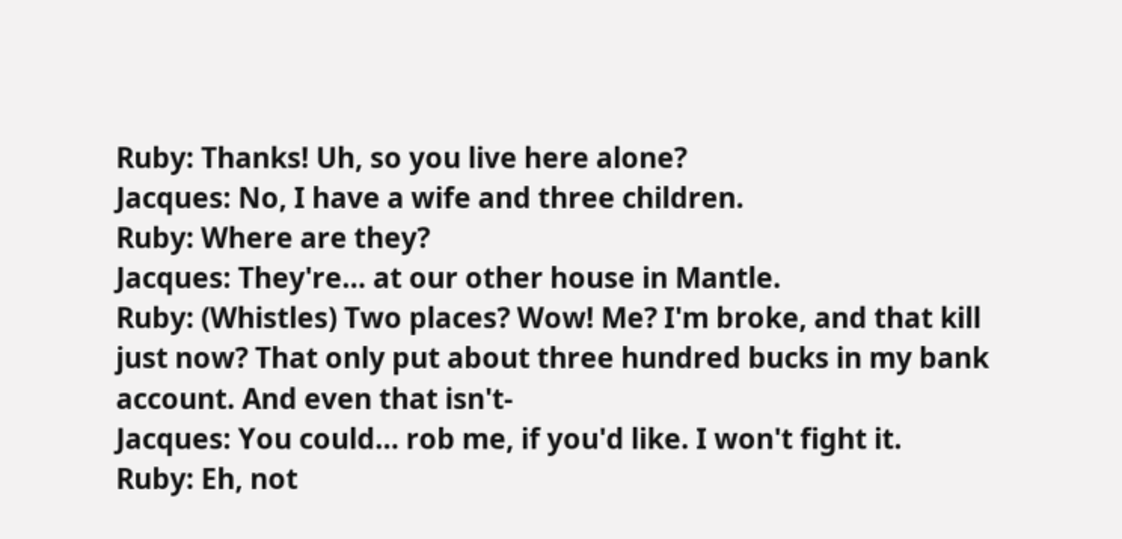Ruby: Thanks! Uh, so you live here alone?
Jacques: No, I have a wife and three children.
Ruby: Where are they?
Jacques: They're... at our other house in Mantle.
Ruby: (Whistles) Two places? Wow! Me? I'm broke, and that kill just now? That only put about three hundred bucks in my bank account. And even that isn't-
Jacques: You could... rob me, if you'd like. I won't fight it.
Ruby: Eh, not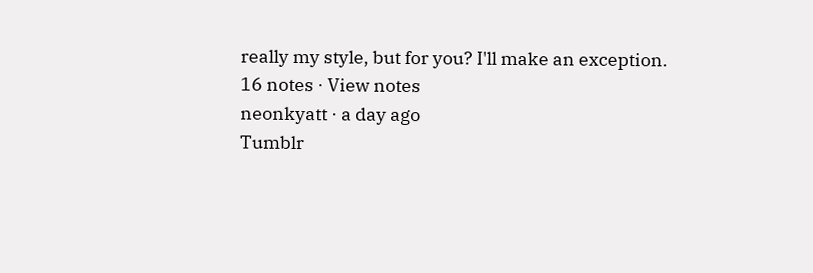really my style, but for you? I'll make an exception.
16 notes · View notes
neonkyatt · a day ago
Tumblr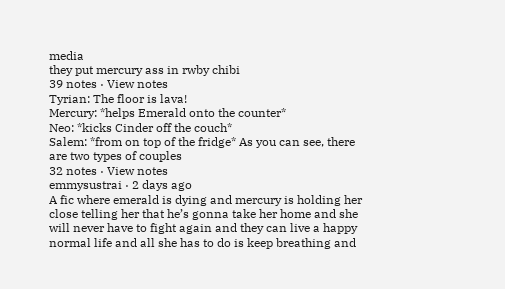media
they put mercury ass in rwby chibi
39 notes · View notes
Tyrian: The floor is lava!
Mercury: *helps Emerald onto the counter*
Neo: *kicks Cinder off the couch*
Salem: *from on top of the fridge* As you can see, there are two types of couples
32 notes · View notes
emmysustrai · 2 days ago
A fic where emerald is dying and mercury is holding her close telling her that he’s gonna take her home and she will never have to fight again and they can live a happy normal life and all she has to do is keep breathing and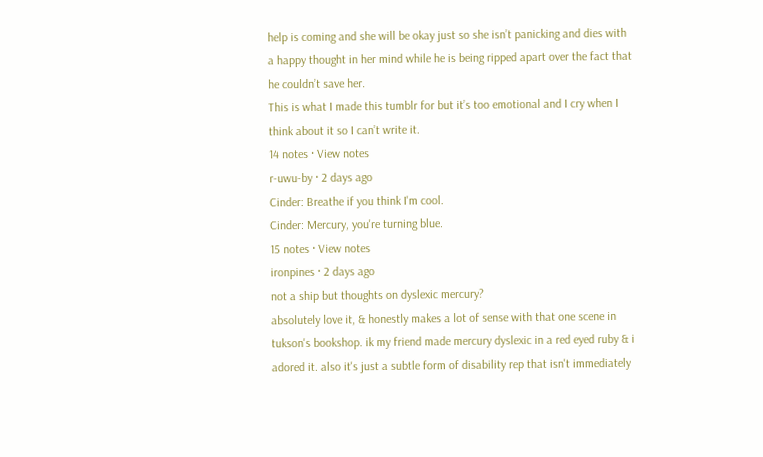help is coming and she will be okay just so she isn’t panicking and dies with a happy thought in her mind while he is being ripped apart over the fact that he couldn’t save her.
This is what I made this tumblr for but it’s too emotional and I cry when I think about it so I can’t write it.
14 notes · View notes
r-uwu-by · 2 days ago
Cinder: Breathe if you think I'm cool.
Cinder: Mercury, you're turning blue.
15 notes · View notes
ironpines · 2 days ago
not a ship but thoughts on dyslexic mercury?
absolutely love it, & honestly makes a lot of sense with that one scene in tukson's bookshop. ik my friend made mercury dyslexic in a red eyed ruby & i adored it. also it's just a subtle form of disability rep that isn't immediately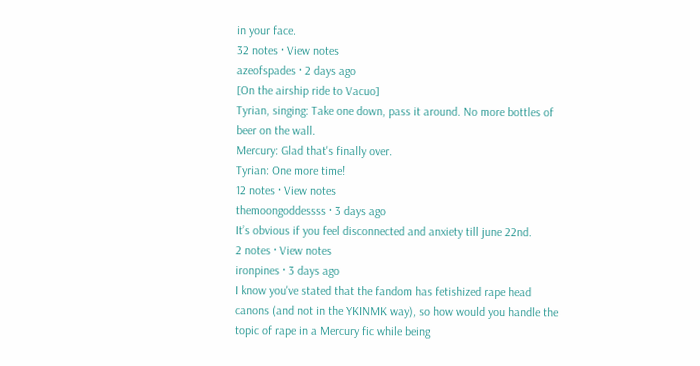in your face.
32 notes · View notes
azeofspades · 2 days ago
[On the airship ride to Vacuo]
Tyrian, singing: Take one down, pass it around. No more bottles of beer on the wall.
Mercury: Glad that's finally over.
Tyrian: One more time!
12 notes · View notes
themoongoddessss · 3 days ago
It’s obvious if you feel disconnected and anxiety till june 22nd.
2 notes · View notes
ironpines · 3 days ago
I know you've stated that the fandom has fetishized rape head canons (and not in the YKINMK way), so how would you handle the topic of rape in a Mercury fic while being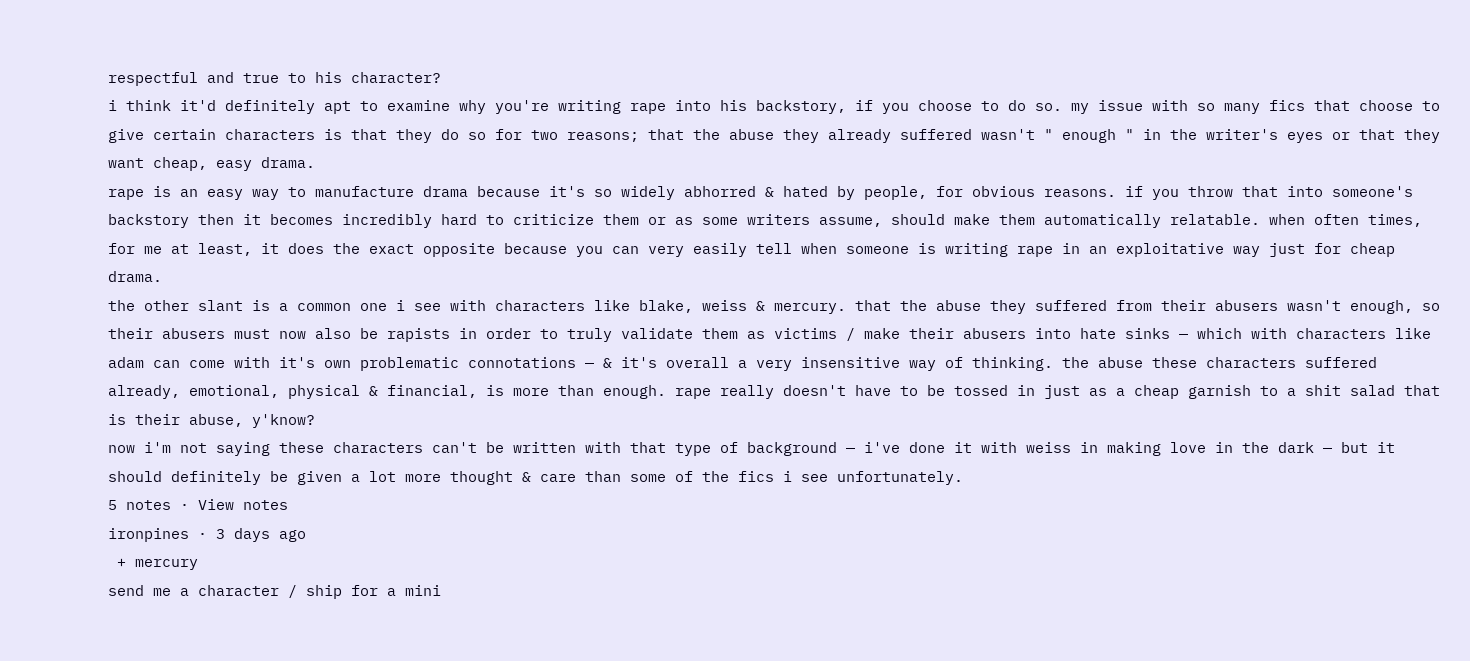respectful and true to his character?
i think it'd definitely apt to examine why you're writing rape into his backstory, if you choose to do so. my issue with so many fics that choose to give certain characters is that they do so for two reasons; that the abuse they already suffered wasn't " enough " in the writer's eyes or that they want cheap, easy drama.
rape is an easy way to manufacture drama because it's so widely abhorred & hated by people, for obvious reasons. if you throw that into someone's backstory then it becomes incredibly hard to criticize them or as some writers assume, should make them automatically relatable. when often times, for me at least, it does the exact opposite because you can very easily tell when someone is writing rape in an exploitative way just for cheap drama.
the other slant is a common one i see with characters like blake, weiss & mercury. that the abuse they suffered from their abusers wasn't enough, so their abusers must now also be rapists in order to truly validate them as victims / make their abusers into hate sinks — which with characters like adam can come with it's own problematic connotations — & it's overall a very insensitive way of thinking. the abuse these characters suffered already, emotional, physical & financial, is more than enough. rape really doesn't have to be tossed in just as a cheap garnish to a shit salad that is their abuse, y'know?
now i'm not saying these characters can't be written with that type of background — i've done it with weiss in making love in the dark — but it should definitely be given a lot more thought & care than some of the fics i see unfortunately.
5 notes · View notes
ironpines · 3 days ago
 + mercury
send me a character / ship for a mini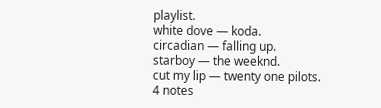playlist.
white dove — koda.
circadian — falling up.
starboy — the weeknd.
cut my lip — twenty one pilots.
4 notes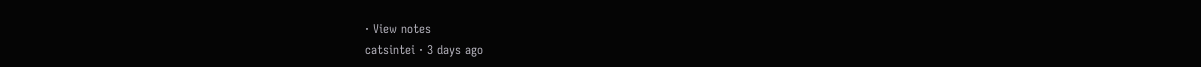· View notes
catsintei · 3 days ago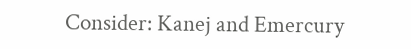Consider: Kanej and Emercury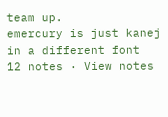team up.
emercury is just kanej in a different font
12 notes · View notes